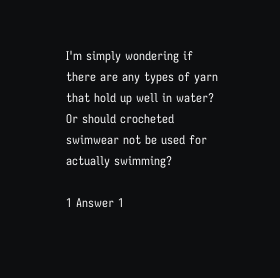I'm simply wondering if there are any types of yarn that hold up well in water? Or should crocheted swimwear not be used for actually swimming?

1 Answer 1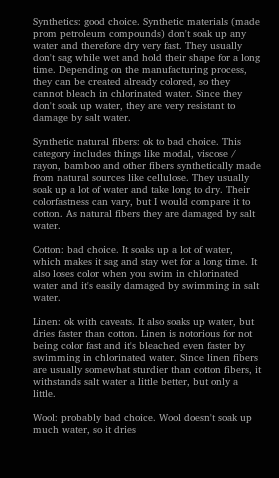Synthetics: good choice. Synthetic materials (made prom petroleum compounds) don't soak up any water and therefore dry very fast. They usually don't sag while wet and hold their shape for a long time. Depending on the manufacturing process, they can be created already colored, so they cannot bleach in chlorinated water. Since they don't soak up water, they are very resistant to damage by salt water.

Synthetic natural fibers: ok to bad choice. This category includes things like modal, viscose / rayon, bamboo and other fibers synthetically made from natural sources like cellulose. They usually soak up a lot of water and take long to dry. Their colorfastness can vary, but I would compare it to cotton. As natural fibers they are damaged by salt water.

Cotton: bad choice. It soaks up a lot of water, which makes it sag and stay wet for a long time. It also loses color when you swim in chlorinated water and it's easily damaged by swimming in salt water.

Linen: ok with caveats. It also soaks up water, but dries faster than cotton. Linen is notorious for not being color fast and it's bleached even faster by swimming in chlorinated water. Since linen fibers are usually somewhat sturdier than cotton fibers, it withstands salt water a little better, but only a little.

Wool: probably bad choice. Wool doesn't soak up much water, so it dries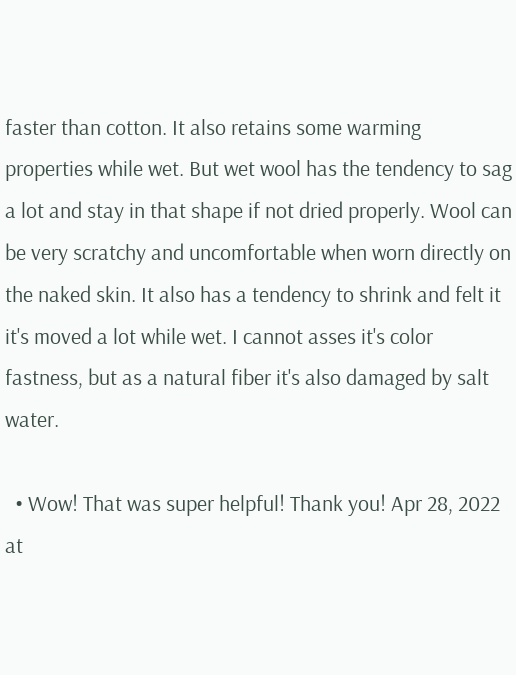faster than cotton. It also retains some warming properties while wet. But wet wool has the tendency to sag a lot and stay in that shape if not dried properly. Wool can be very scratchy and uncomfortable when worn directly on the naked skin. It also has a tendency to shrink and felt it it's moved a lot while wet. I cannot asses it's color fastness, but as a natural fiber it's also damaged by salt water.

  • Wow! That was super helpful! Thank you! Apr 28, 2022 at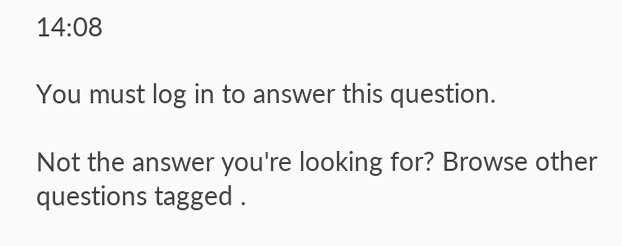14:08

You must log in to answer this question.

Not the answer you're looking for? Browse other questions tagged .